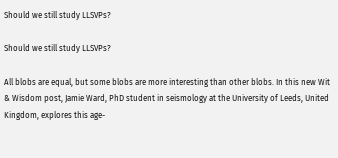Should we still study LLSVPs?

Should we still study LLSVPs?

All blobs are equal, but some blobs are more interesting than other blobs. In this new Wit & Wisdom post, Jamie Ward, PhD student in seismology at the University of Leeds, United Kingdom, explores this age-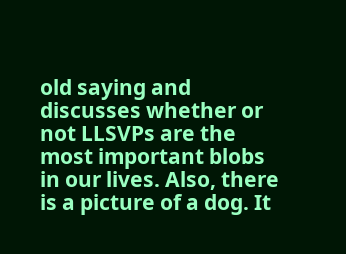old saying and discusses whether or not LLSVPs are the most important blobs in our lives. Also, there is a picture of a dog. It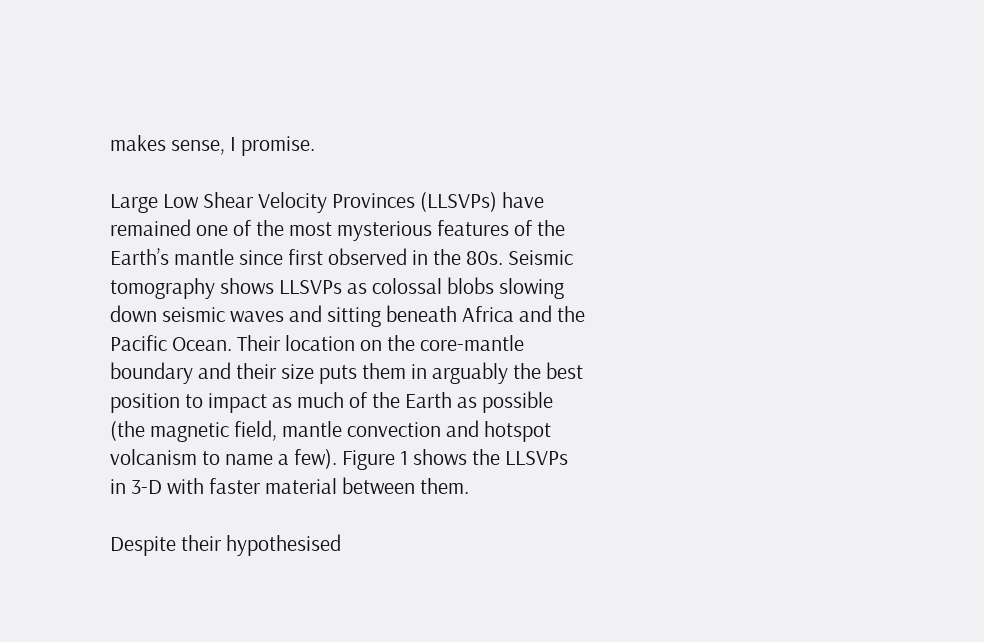makes sense, I promise.

Large Low Shear Velocity Provinces (LLSVPs) have remained one of the most mysterious features of the Earth’s mantle since first observed in the 80s. Seismic tomography shows LLSVPs as colossal blobs slowing down seismic waves and sitting beneath Africa and the Pacific Ocean. Their location on the core-mantle boundary and their size puts them in arguably the best position to impact as much of the Earth as possible (the magnetic field, mantle convection and hotspot volcanism to name a few). Figure 1 shows the LLSVPs in 3-D with faster material between them.

Despite their hypothesised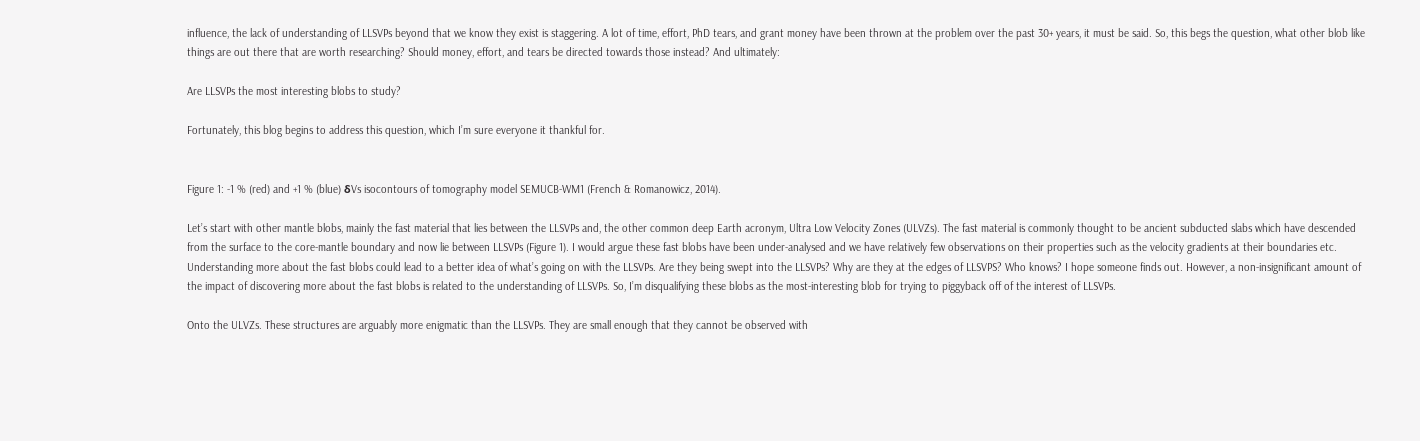influence, the lack of understanding of LLSVPs beyond that we know they exist is staggering. A lot of time, effort, PhD tears, and grant money have been thrown at the problem over the past 30+ years, it must be said. So, this begs the question, what other blob like things are out there that are worth researching? Should money, effort, and tears be directed towards those instead? And ultimately:

Are LLSVPs the most interesting blobs to study?

Fortunately, this blog begins to address this question, which I’m sure everyone it thankful for.


Figure 1: -1 % (red) and +1 % (blue) δVs isocontours of tomography model SEMUCB-WM1 (French & Romanowicz, 2014).

Let’s start with other mantle blobs, mainly the fast material that lies between the LLSVPs and, the other common deep Earth acronym, Ultra Low Velocity Zones (ULVZs). The fast material is commonly thought to be ancient subducted slabs which have descended from the surface to the core-mantle boundary and now lie between LLSVPs (Figure 1). I would argue these fast blobs have been under-analysed and we have relatively few observations on their properties such as the velocity gradients at their boundaries etc. Understanding more about the fast blobs could lead to a better idea of what’s going on with the LLSVPs. Are they being swept into the LLSVPs? Why are they at the edges of LLSVPS? Who knows? I hope someone finds out. However, a non-insignificant amount of the impact of discovering more about the fast blobs is related to the understanding of LLSVPs. So, I’m disqualifying these blobs as the most-interesting blob for trying to piggyback off of the interest of LLSVPs.

Onto the ULVZs. These structures are arguably more enigmatic than the LLSVPs. They are small enough that they cannot be observed with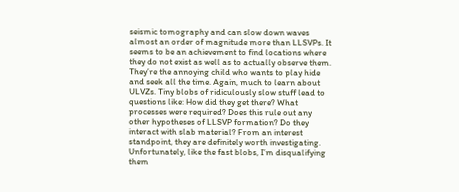seismic tomography and can slow down waves almost an order of magnitude more than LLSVPs. It seems to be an achievement to find locations where they do not exist as well as to actually observe them. They’re the annoying child who wants to play hide and seek all the time. Again, much to learn about ULVZs. Tiny blobs of ridiculously slow stuff lead to questions like: How did they get there? What processes were required? Does this rule out any other hypotheses of LLSVP formation? Do they interact with slab material? From an interest standpoint, they are definitely worth investigating. Unfortunately, like the fast blobs, I’m disqualifying them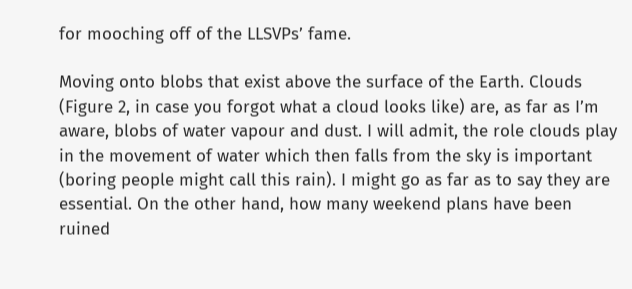for mooching off of the LLSVPs’ fame.

Moving onto blobs that exist above the surface of the Earth. Clouds (Figure 2, in case you forgot what a cloud looks like) are, as far as I’m aware, blobs of water vapour and dust. I will admit, the role clouds play in the movement of water which then falls from the sky is important (boring people might call this rain). I might go as far as to say they are essential. On the other hand, how many weekend plans have been ruined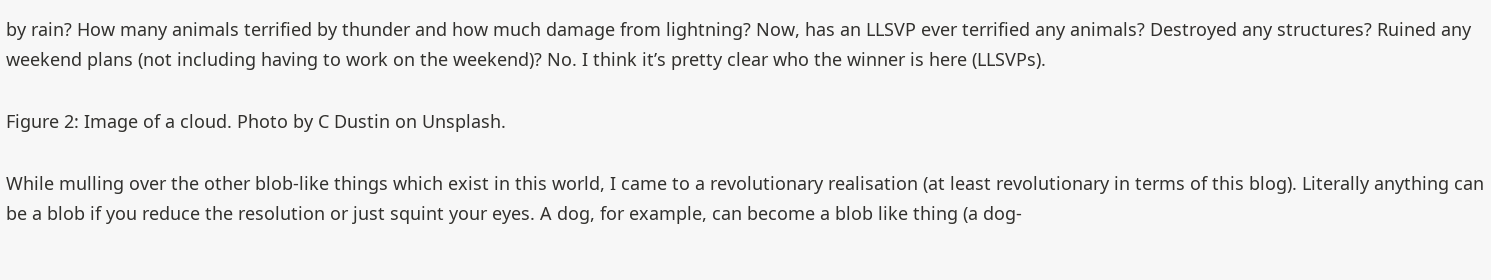by rain? How many animals terrified by thunder and how much damage from lightning? Now, has an LLSVP ever terrified any animals? Destroyed any structures? Ruined any weekend plans (not including having to work on the weekend)? No. I think it’s pretty clear who the winner is here (LLSVPs).

Figure 2: Image of a cloud. Photo by C Dustin on Unsplash.

While mulling over the other blob-like things which exist in this world, I came to a revolutionary realisation (at least revolutionary in terms of this blog). Literally anything can be a blob if you reduce the resolution or just squint your eyes. A dog, for example, can become a blob like thing (a dog-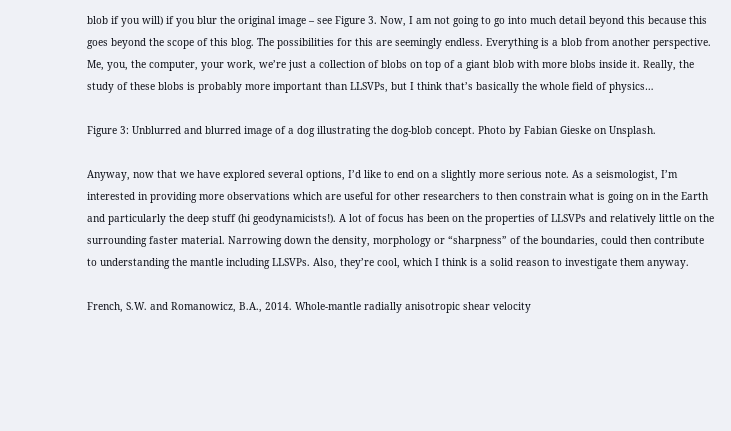blob if you will) if you blur the original image – see Figure 3. Now, I am not going to go into much detail beyond this because this goes beyond the scope of this blog. The possibilities for this are seemingly endless. Everything is a blob from another perspective. Me, you, the computer, your work, we’re just a collection of blobs on top of a giant blob with more blobs inside it. Really, the study of these blobs is probably more important than LLSVPs, but I think that’s basically the whole field of physics…

Figure 3: Unblurred and blurred image of a dog illustrating the dog-blob concept. Photo by Fabian Gieske on Unsplash.

Anyway, now that we have explored several options, I’d like to end on a slightly more serious note. As a seismologist, I’m interested in providing more observations which are useful for other researchers to then constrain what is going on in the Earth and particularly the deep stuff (hi geodynamicists!). A lot of focus has been on the properties of LLSVPs and relatively little on the surrounding faster material. Narrowing down the density, morphology or “sharpness” of the boundaries, could then contribute to understanding the mantle including LLSVPs. Also, they’re cool, which I think is a solid reason to investigate them anyway.

French, S.W. and Romanowicz, B.A., 2014. Whole-mantle radially anisotropic shear velocity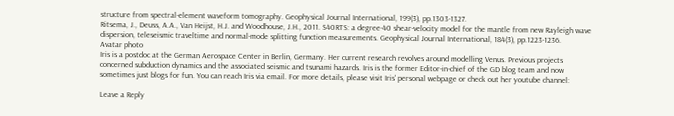structure from spectral-element waveform tomography. Geophysical Journal International, 199(3), pp.1303-1327.
Ritsema, J., Deuss, A.A., Van Heijst, H.J. and Woodhouse, J.H., 2011. S40RTS: a degree-40 shear-velocity model for the mantle from new Rayleigh wave dispersion, teleseismic traveltime and normal-mode splitting function measurements. Geophysical Journal International, 184(3), pp.1223-1236.
Avatar photo
Iris is a postdoc at the German Aerospace Center in Berlin, Germany. Her current research revolves around modelling Venus. Previous projects concerned subduction dynamics and the associated seismic and tsunami hazards. Iris is the former Editor-in-chief of the GD blog team and now sometimes just blogs for fun. You can reach Iris via email. For more details, please visit Iris' personal webpage or check out her youtube channel:

Leave a Reply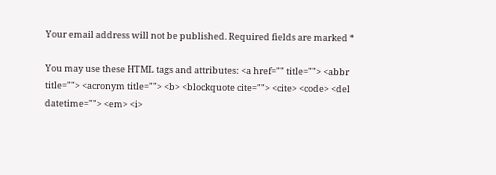Your email address will not be published. Required fields are marked *

You may use these HTML tags and attributes: <a href="" title=""> <abbr title=""> <acronym title=""> <b> <blockquote cite=""> <cite> <code> <del datetime=""> <em> <i>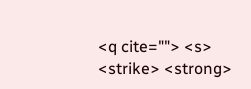<q cite=""> <s> <strike> <strong>